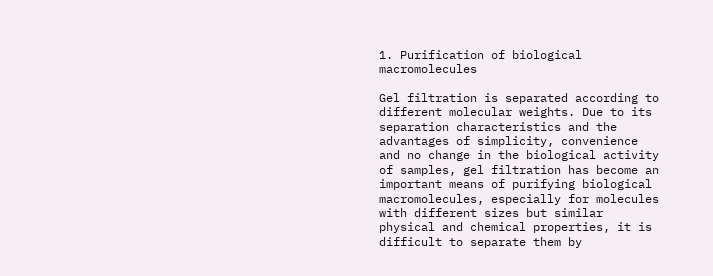1. Purification of biological macromolecules

Gel filtration is separated according to different molecular weights. Due to its separation characteristics and the advantages of simplicity, convenience and no change in the biological activity of samples, gel filtration has become an important means of purifying biological macromolecules, especially for molecules with different sizes but similar physical and chemical properties, it is difficult to separate them by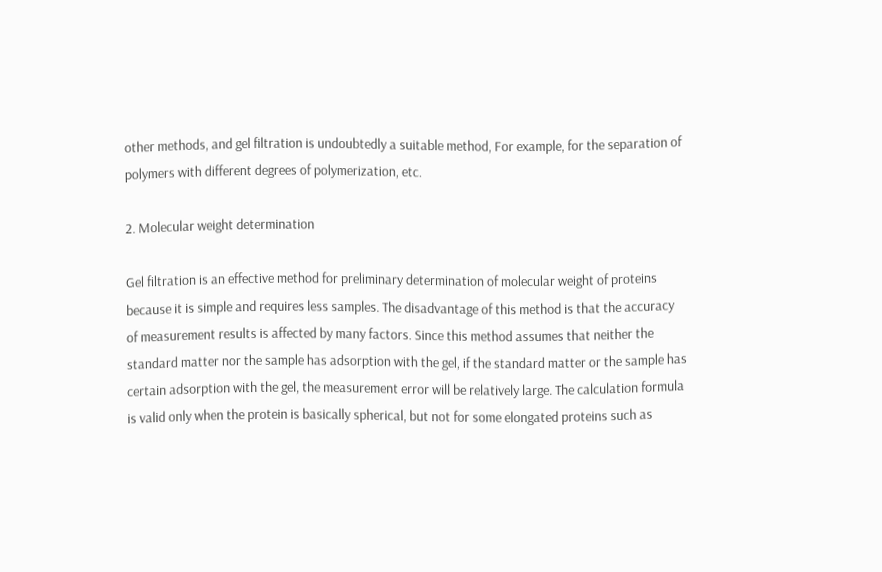other methods, and gel filtration is undoubtedly a suitable method, For example, for the separation of polymers with different degrees of polymerization, etc.

2. Molecular weight determination

Gel filtration is an effective method for preliminary determination of molecular weight of proteins because it is simple and requires less samples. The disadvantage of this method is that the accuracy of measurement results is affected by many factors. Since this method assumes that neither the standard matter nor the sample has adsorption with the gel, if the standard matter or the sample has certain adsorption with the gel, the measurement error will be relatively large. The calculation formula is valid only when the protein is basically spherical, but not for some elongated proteins such as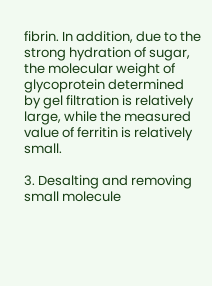fibrin. In addition, due to the strong hydration of sugar, the molecular weight of glycoprotein determined by gel filtration is relatively large, while the measured value of ferritin is relatively small.

3. Desalting and removing small molecule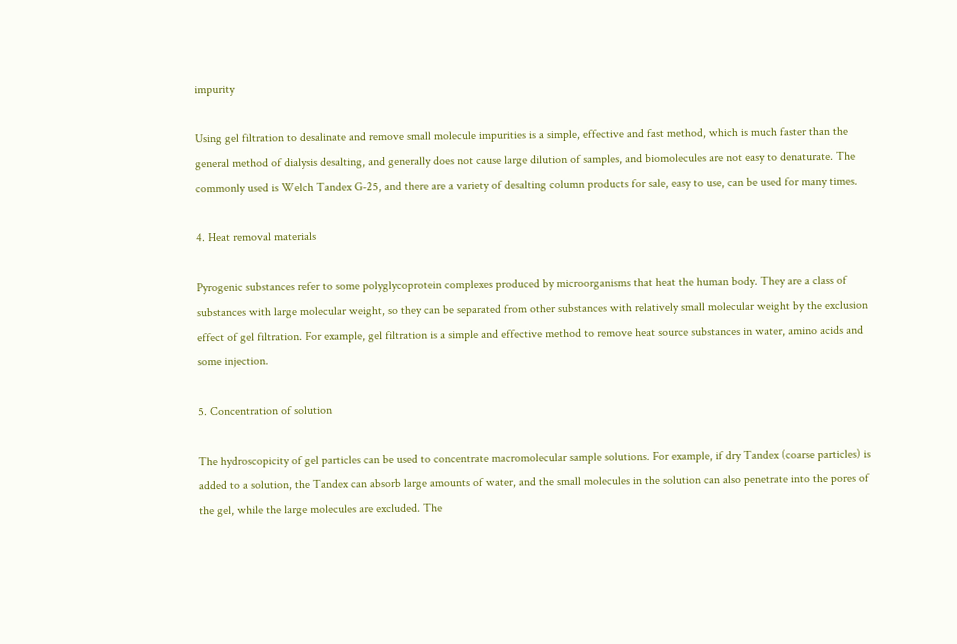impurity

Using gel filtration to desalinate and remove small molecule impurities is a simple, effective and fast method, which is much faster than the general method of dialysis desalting, and generally does not cause large dilution of samples, and biomolecules are not easy to denaturate. The commonly used is Welch Tandex G-25, and there are a variety of desalting column products for sale, easy to use, can be used for many times.

4. Heat removal materials

Pyrogenic substances refer to some polyglycoprotein complexes produced by microorganisms that heat the human body. They are a class of substances with large molecular weight, so they can be separated from other substances with relatively small molecular weight by the exclusion effect of gel filtration. For example, gel filtration is a simple and effective method to remove heat source substances in water, amino acids and some injection.

5. Concentration of solution

The hydroscopicity of gel particles can be used to concentrate macromolecular sample solutions. For example, if dry Tandex (coarse particles) is added to a solution, the Tandex can absorb large amounts of water, and the small molecules in the solution can also penetrate into the pores of the gel, while the large molecules are excluded. The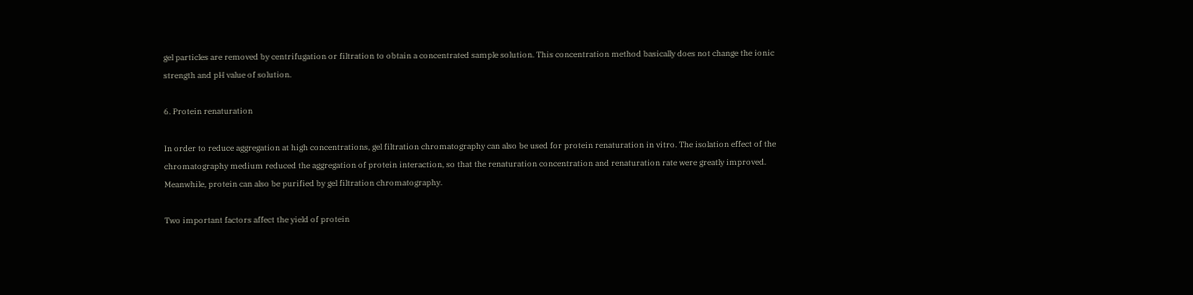gel particles are removed by centrifugation or filtration to obtain a concentrated sample solution. This concentration method basically does not change the ionic strength and pH value of solution.

6. Protein renaturation

In order to reduce aggregation at high concentrations, gel filtration chromatography can also be used for protein renaturation in vitro. The isolation effect of the chromatography medium reduced the aggregation of protein interaction, so that the renaturation concentration and renaturation rate were greatly improved. Meanwhile, protein can also be purified by gel filtration chromatography.

Two important factors affect the yield of protein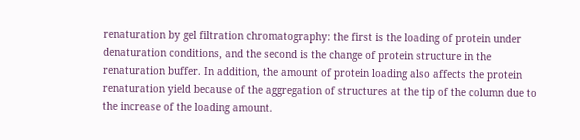renaturation by gel filtration chromatography: the first is the loading of protein under denaturation conditions, and the second is the change of protein structure in the renaturation buffer. In addition, the amount of protein loading also affects the protein renaturation yield because of the aggregation of structures at the tip of the column due to the increase of the loading amount.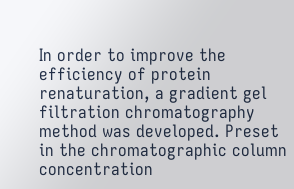In order to improve the efficiency of protein renaturation, a gradient gel filtration chromatography method was developed. Preset in the chromatographic column concentration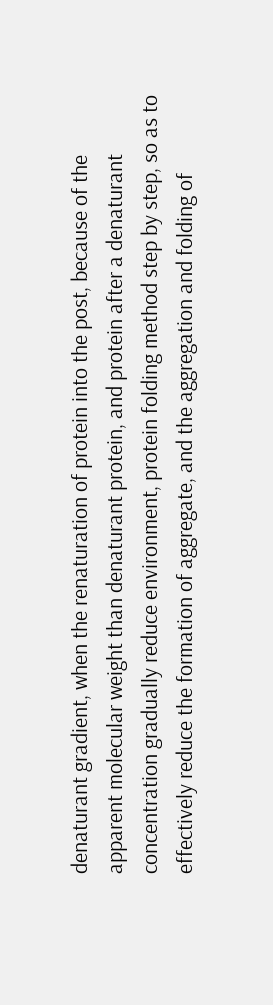denaturant gradient, when the renaturation of protein into the post, because of the apparent molecular weight than denaturant protein, and protein after a denaturant concentration gradually reduce environment, protein folding method step by step, so as to effectively reduce the formation of aggregate, and the aggregation and folding of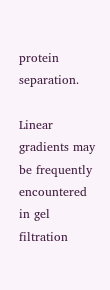protein separation.

Linear gradients may be frequently encountered in gel filtration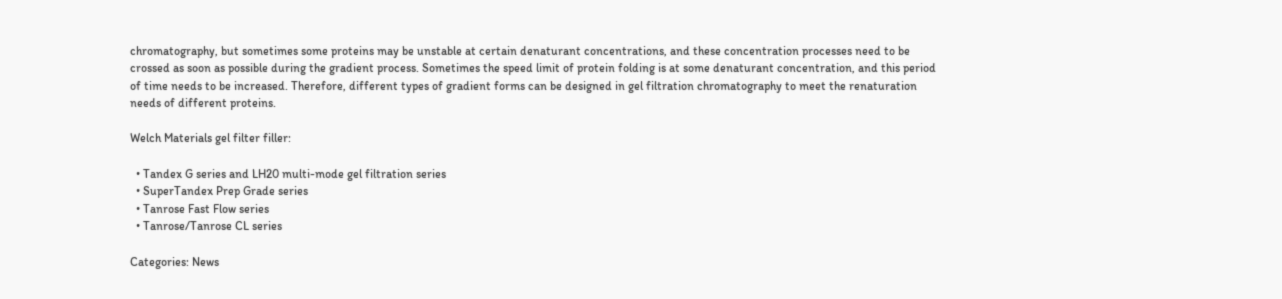chromatography, but sometimes some proteins may be unstable at certain denaturant concentrations, and these concentration processes need to be crossed as soon as possible during the gradient process. Sometimes the speed limit of protein folding is at some denaturant concentration, and this period of time needs to be increased. Therefore, different types of gradient forms can be designed in gel filtration chromatography to meet the renaturation needs of different proteins.

Welch Materials gel filter filler:

  • Tandex G series and LH20 multi-mode gel filtration series
  • SuperTandex Prep Grade series
  • Tanrose Fast Flow series
  • Tanrose/Tanrose CL series

Categories: News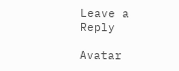Leave a Reply

Avatar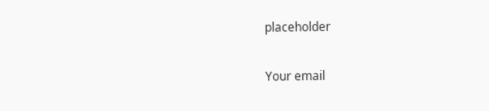placeholder

Your email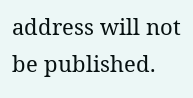address will not be published.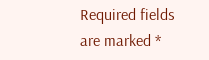Required fields are marked *